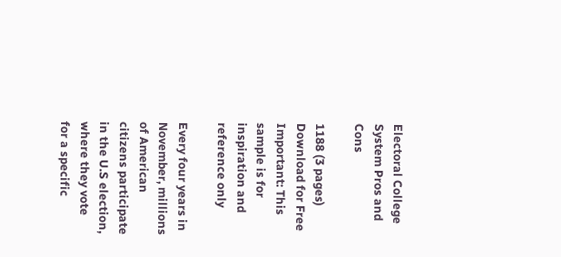Electoral College System Pros and Cons

1188 (3 pages)
Download for Free
Important: This sample is for inspiration and reference only

Every four years in November, millions of American citizens participate in the U.S election, where they vote for a specific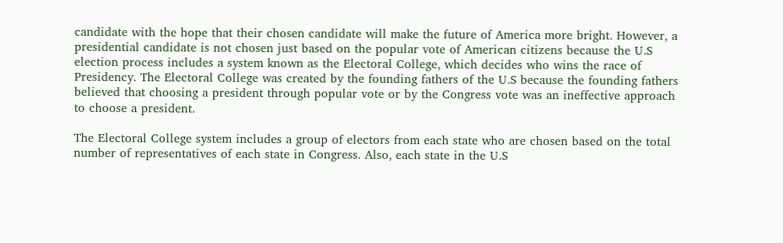candidate with the hope that their chosen candidate will make the future of America more bright. However, a presidential candidate is not chosen just based on the popular vote of American citizens because the U.S election process includes a system known as the Electoral College, which decides who wins the race of Presidency. The Electoral College was created by the founding fathers of the U.S because the founding fathers believed that choosing a president through popular vote or by the Congress vote was an ineffective approach to choose a president.

The Electoral College system includes a group of electors from each state who are chosen based on the total number of representatives of each state in Congress. Also, each state in the U.S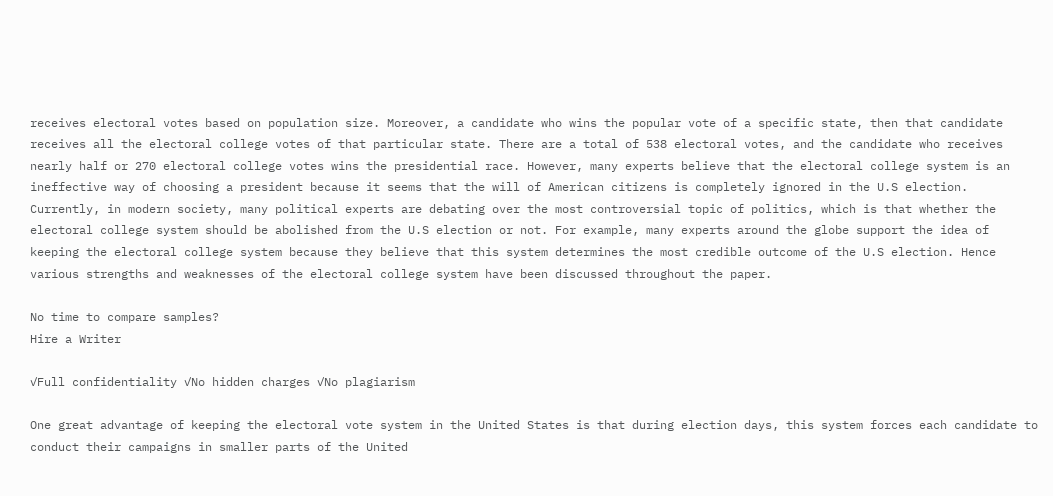receives electoral votes based on population size. Moreover, a candidate who wins the popular vote of a specific state, then that candidate receives all the electoral college votes of that particular state. There are a total of 538 electoral votes, and the candidate who receives nearly half or 270 electoral college votes wins the presidential race. However, many experts believe that the electoral college system is an ineffective way of choosing a president because it seems that the will of American citizens is completely ignored in the U.S election. Currently, in modern society, many political experts are debating over the most controversial topic of politics, which is that whether the electoral college system should be abolished from the U.S election or not. For example, many experts around the globe support the idea of keeping the electoral college system because they believe that this system determines the most credible outcome of the U.S election. Hence various strengths and weaknesses of the electoral college system have been discussed throughout the paper.

No time to compare samples?
Hire a Writer

✓Full confidentiality ✓No hidden charges ✓No plagiarism

One great advantage of keeping the electoral vote system in the United States is that during election days, this system forces each candidate to conduct their campaigns in smaller parts of the United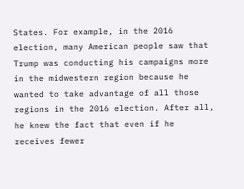States. For example, in the 2016 election, many American people saw that Trump was conducting his campaigns more in the midwestern region because he wanted to take advantage of all those regions in the 2016 election. After all, he knew the fact that even if he receives fewer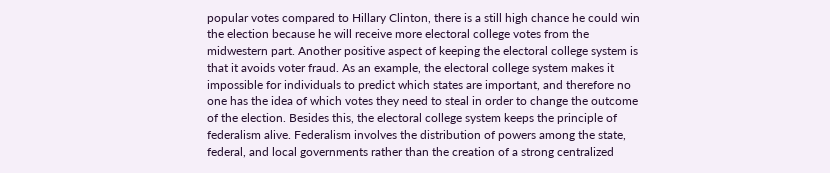popular votes compared to Hillary Clinton, there is a still high chance he could win the election because he will receive more electoral college votes from the midwestern part. Another positive aspect of keeping the electoral college system is that it avoids voter fraud. As an example, the electoral college system makes it impossible for individuals to predict which states are important, and therefore no one has the idea of which votes they need to steal in order to change the outcome of the election. Besides this, the electoral college system keeps the principle of federalism alive. Federalism involves the distribution of powers among the state, federal, and local governments rather than the creation of a strong centralized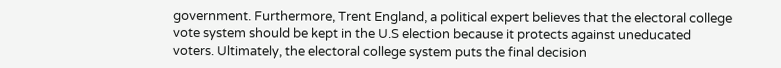government. Furthermore, Trent England, a political expert believes that the electoral college vote system should be kept in the U.S election because it protects against uneducated voters. Ultimately, the electoral college system puts the final decision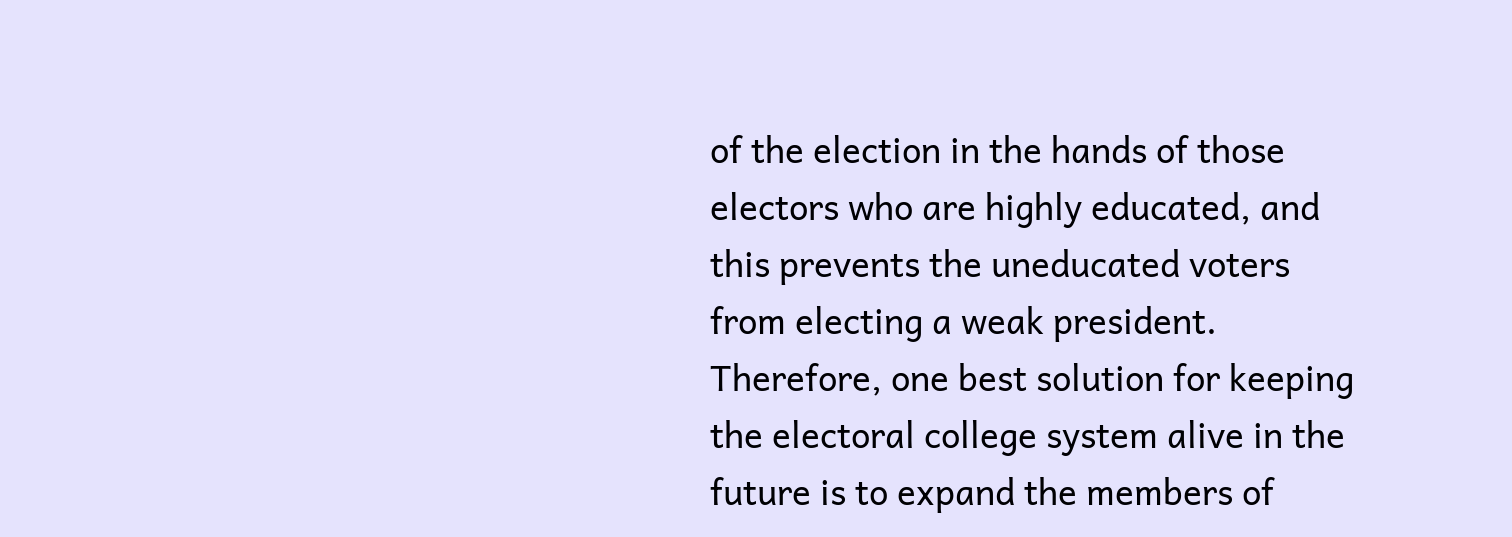of the election in the hands of those electors who are highly educated, and this prevents the uneducated voters from electing a weak president. Therefore, one best solution for keeping the electoral college system alive in the future is to expand the members of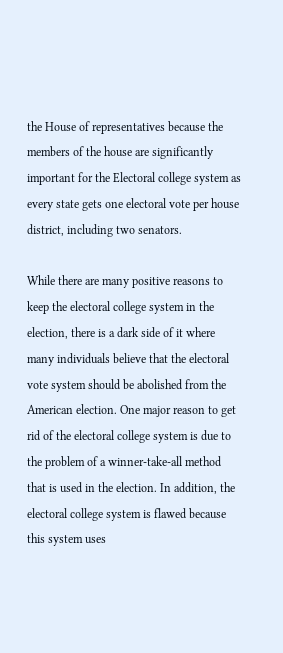the House of representatives because the members of the house are significantly important for the Electoral college system as every state gets one electoral vote per house district, including two senators.

While there are many positive reasons to keep the electoral college system in the election, there is a dark side of it where many individuals believe that the electoral vote system should be abolished from the American election. One major reason to get rid of the electoral college system is due to the problem of a winner-take-all method that is used in the election. In addition, the electoral college system is flawed because this system uses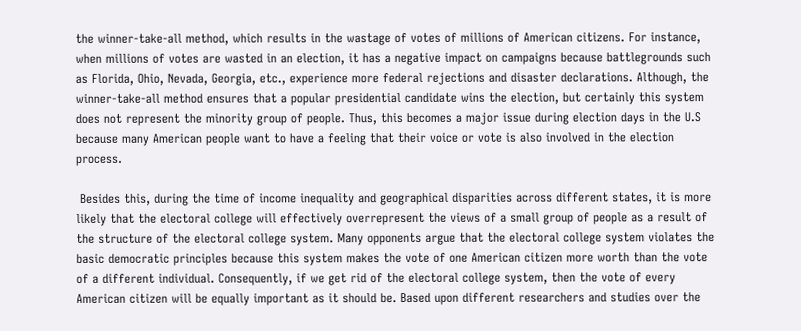the winner-take-all method, which results in the wastage of votes of millions of American citizens. For instance, when millions of votes are wasted in an election, it has a negative impact on campaigns because battlegrounds such as Florida, Ohio, Nevada, Georgia, etc., experience more federal rejections and disaster declarations. Although, the winner-take-all method ensures that a popular presidential candidate wins the election, but certainly this system does not represent the minority group of people. Thus, this becomes a major issue during election days in the U.S because many American people want to have a feeling that their voice or vote is also involved in the election process.

 Besides this, during the time of income inequality and geographical disparities across different states, it is more likely that the electoral college will effectively overrepresent the views of a small group of people as a result of the structure of the electoral college system. Many opponents argue that the electoral college system violates the basic democratic principles because this system makes the vote of one American citizen more worth than the vote of a different individual. Consequently, if we get rid of the electoral college system, then the vote of every American citizen will be equally important as it should be. Based upon different researchers and studies over the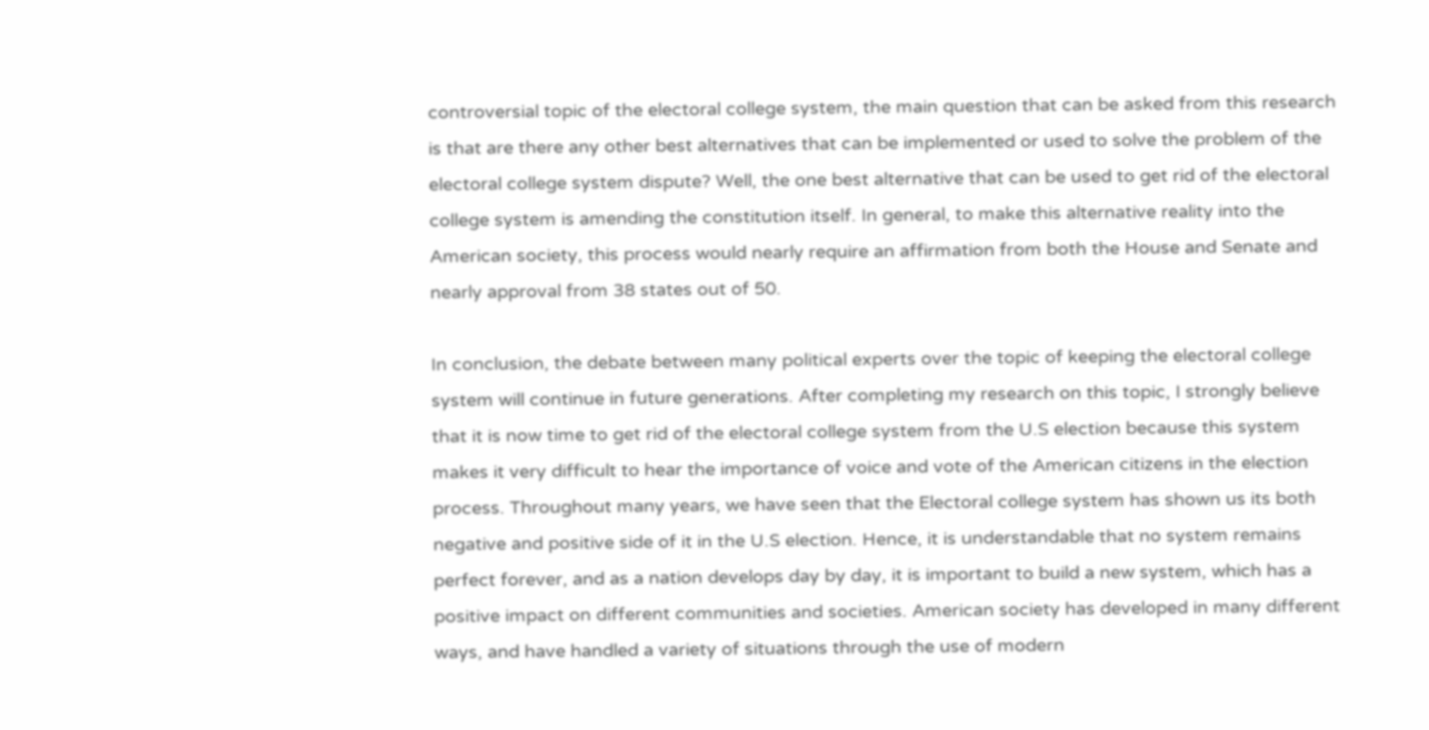controversial topic of the electoral college system, the main question that can be asked from this research is that are there any other best alternatives that can be implemented or used to solve the problem of the electoral college system dispute? Well, the one best alternative that can be used to get rid of the electoral college system is amending the constitution itself. In general, to make this alternative reality into the American society, this process would nearly require an affirmation from both the House and Senate and nearly approval from 38 states out of 50.

In conclusion, the debate between many political experts over the topic of keeping the electoral college system will continue in future generations. After completing my research on this topic, I strongly believe that it is now time to get rid of the electoral college system from the U.S election because this system makes it very difficult to hear the importance of voice and vote of the American citizens in the election process. Throughout many years, we have seen that the Electoral college system has shown us its both negative and positive side of it in the U.S election. Hence, it is understandable that no system remains perfect forever, and as a nation develops day by day, it is important to build a new system, which has a positive impact on different communities and societies. American society has developed in many different ways, and have handled a variety of situations through the use of modern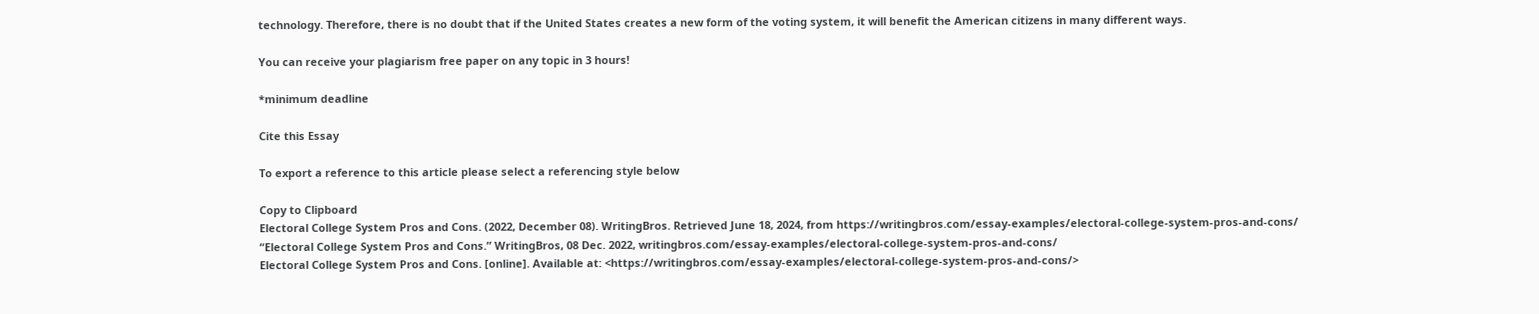technology. Therefore, there is no doubt that if the United States creates a new form of the voting system, it will benefit the American citizens in many different ways.

You can receive your plagiarism free paper on any topic in 3 hours!

*minimum deadline

Cite this Essay

To export a reference to this article please select a referencing style below

Copy to Clipboard
Electoral College System Pros and Cons. (2022, December 08). WritingBros. Retrieved June 18, 2024, from https://writingbros.com/essay-examples/electoral-college-system-pros-and-cons/
“Electoral College System Pros and Cons.” WritingBros, 08 Dec. 2022, writingbros.com/essay-examples/electoral-college-system-pros-and-cons/
Electoral College System Pros and Cons. [online]. Available at: <https://writingbros.com/essay-examples/electoral-college-system-pros-and-cons/>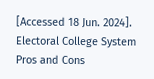[Accessed 18 Jun. 2024].
Electoral College System Pros and Cons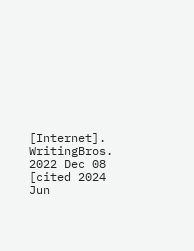[Internet]. WritingBros. 2022 Dec 08 [cited 2024 Jun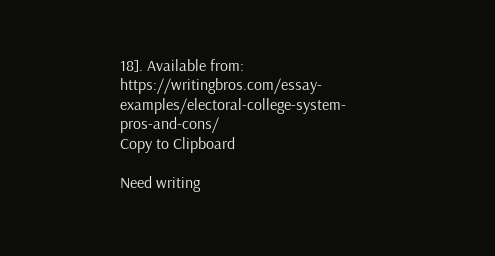18]. Available from: https://writingbros.com/essay-examples/electoral-college-system-pros-and-cons/
Copy to Clipboard

Need writing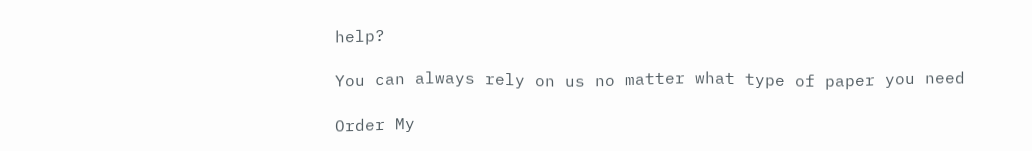help?

You can always rely on us no matter what type of paper you need

Order My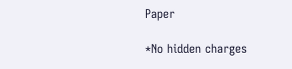Paper

*No hidden charges